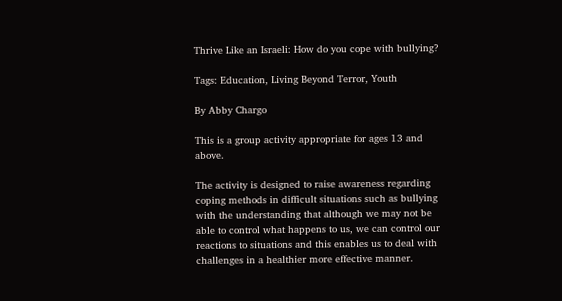Thrive Like an Israeli: How do you cope with bullying?

Tags: Education, Living Beyond Terror, Youth

By Abby Chargo

This is a group activity appropriate for ages 13 and above.

The activity is designed to raise awareness regarding coping methods in difficult situations such as bullying with the understanding that although we may not be able to control what happens to us, we can control our reactions to situations and this enables us to deal with challenges in a healthier more effective manner.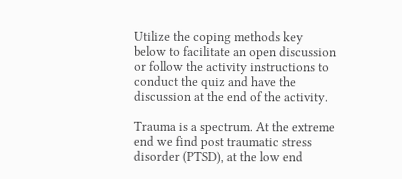Utilize the coping methods key below to facilitate an open discussion or follow the activity instructions to conduct the quiz and have the discussion at the end of the activity.

Trauma is a spectrum. At the extreme end we find post traumatic stress disorder (PTSD), at the low end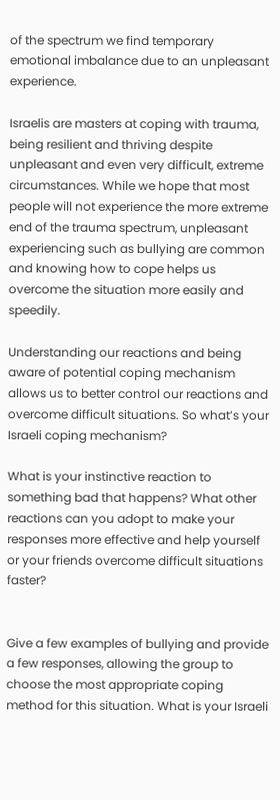of the spectrum we find temporary emotional imbalance due to an unpleasant experience.

Israelis are masters at coping with trauma, being resilient and thriving despite unpleasant and even very difficult, extreme circumstances. While we hope that most people will not experience the more extreme end of the trauma spectrum, unpleasant experiencing such as bullying are common and knowing how to cope helps us overcome the situation more easily and speedily.

Understanding our reactions and being aware of potential coping mechanism allows us to better control our reactions and overcome difficult situations. So what’s your Israeli coping mechanism?

What is your instinctive reaction to something bad that happens? What other reactions can you adopt to make your responses more effective and help yourself or your friends overcome difficult situations faster?


Give a few examples of bullying and provide a few responses, allowing the group to choose the most appropriate coping method for this situation. What is your Israeli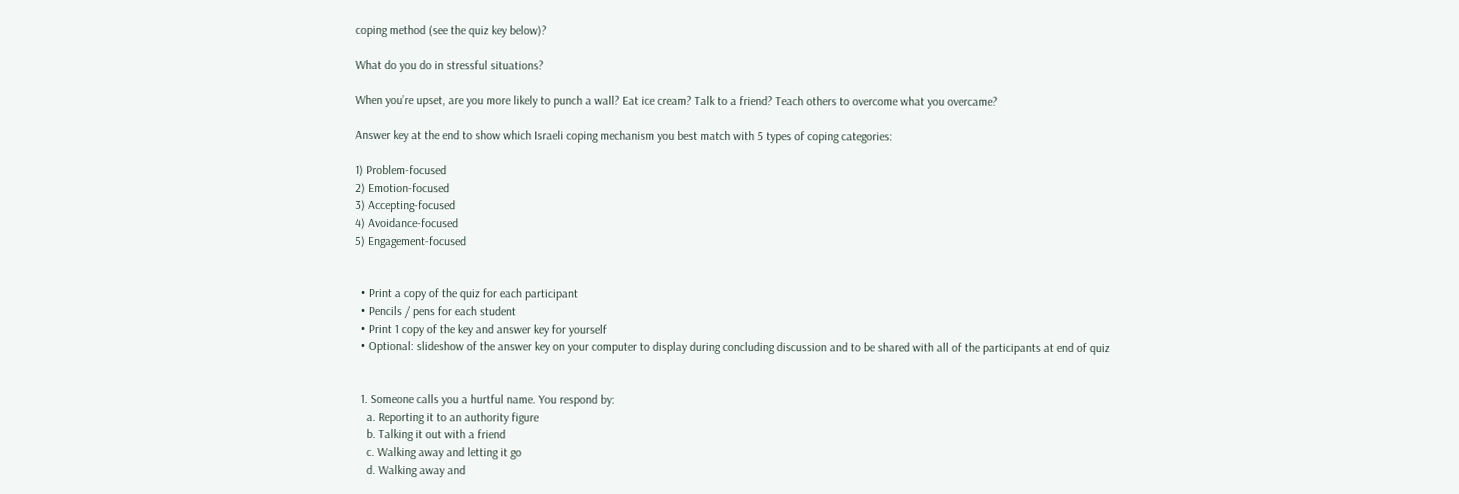coping method (see the quiz key below)?

What do you do in stressful situations?

When you’re upset, are you more likely to punch a wall? Eat ice cream? Talk to a friend? Teach others to overcome what you overcame?

Answer key at the end to show which Israeli coping mechanism you best match with 5 types of coping categories:

1) Problem-focused
2) Emotion-focused
3) Accepting-focused
4) Avoidance-focused
5) Engagement-focused


  • Print a copy of the quiz for each participant
  • Pencils / pens for each student
  • Print 1 copy of the key and answer key for yourself
  • Optional: slideshow of the answer key on your computer to display during concluding discussion and to be shared with all of the participants at end of quiz


  1. Someone calls you a hurtful name. You respond by:
    a. Reporting it to an authority figure
    b. Talking it out with a friend
    c. Walking away and letting it go
    d. Walking away and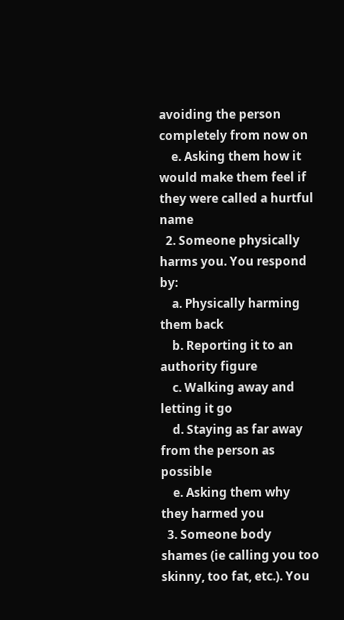avoiding the person completely from now on
    e. Asking them how it would make them feel if they were called a hurtful name
  2. Someone physically harms you. You respond by:
    a. Physically harming them back
    b. Reporting it to an authority figure
    c. Walking away and letting it go
    d. Staying as far away from the person as possible
    e. Asking them why they harmed you
  3. Someone body shames (ie calling you too skinny, too fat, etc.). You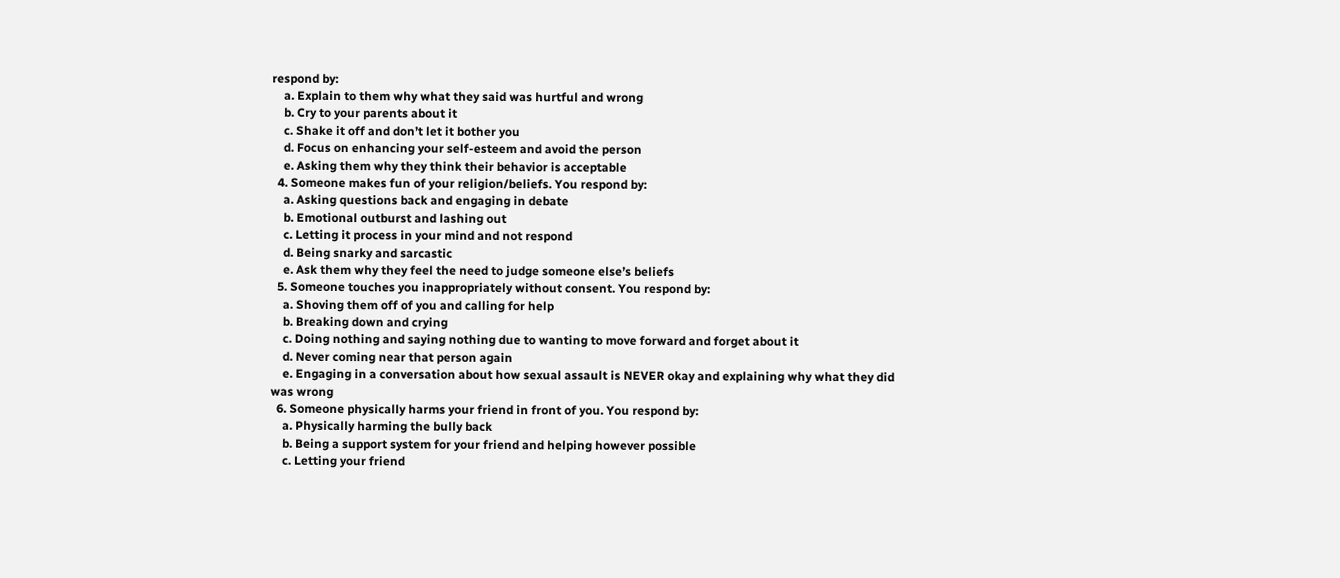respond by:
    a. Explain to them why what they said was hurtful and wrong
    b. Cry to your parents about it
    c. Shake it off and don’t let it bother you
    d. Focus on enhancing your self-esteem and avoid the person
    e. Asking them why they think their behavior is acceptable
  4. Someone makes fun of your religion/beliefs. You respond by:
    a. Asking questions back and engaging in debate
    b. Emotional outburst and lashing out
    c. Letting it process in your mind and not respond
    d. Being snarky and sarcastic
    e. Ask them why they feel the need to judge someone else’s beliefs
  5. Someone touches you inappropriately without consent. You respond by:
    a. Shoving them off of you and calling for help
    b. Breaking down and crying
    c. Doing nothing and saying nothing due to wanting to move forward and forget about it
    d. Never coming near that person again
    e. Engaging in a conversation about how sexual assault is NEVER okay and explaining why what they did was wrong
  6. Someone physically harms your friend in front of you. You respond by:
    a. Physically harming the bully back
    b. Being a support system for your friend and helping however possible
    c. Letting your friend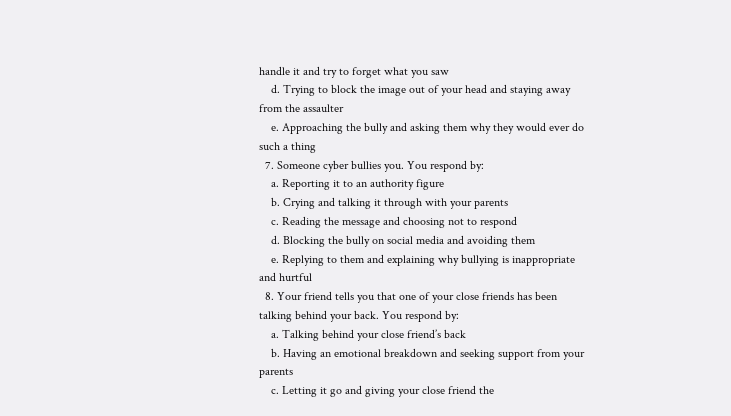handle it and try to forget what you saw
    d. Trying to block the image out of your head and staying away from the assaulter
    e. Approaching the bully and asking them why they would ever do such a thing
  7. Someone cyber bullies you. You respond by:
    a. Reporting it to an authority figure
    b. Crying and talking it through with your parents
    c. Reading the message and choosing not to respond
    d. Blocking the bully on social media and avoiding them
    e. Replying to them and explaining why bullying is inappropriate and hurtful
  8. Your friend tells you that one of your close friends has been talking behind your back. You respond by:
    a. Talking behind your close friend’s back
    b. Having an emotional breakdown and seeking support from your parents
    c. Letting it go and giving your close friend the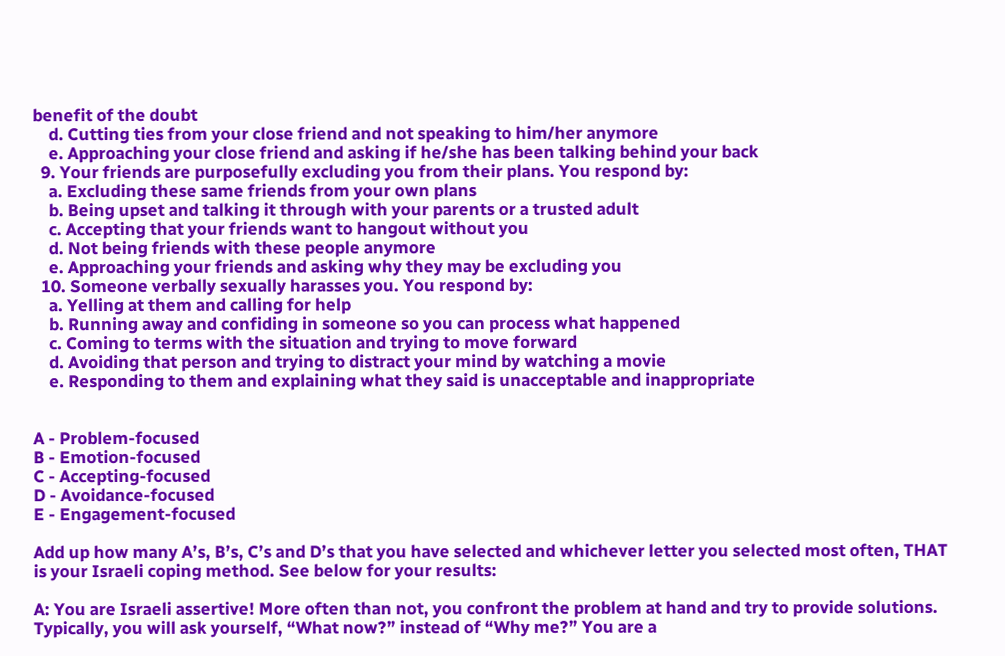benefit of the doubt
    d. Cutting ties from your close friend and not speaking to him/her anymore
    e. Approaching your close friend and asking if he/she has been talking behind your back
  9. Your friends are purposefully excluding you from their plans. You respond by:
    a. Excluding these same friends from your own plans
    b. Being upset and talking it through with your parents or a trusted adult
    c. Accepting that your friends want to hangout without you
    d. Not being friends with these people anymore
    e. Approaching your friends and asking why they may be excluding you
  10. Someone verbally sexually harasses you. You respond by:
    a. Yelling at them and calling for help
    b. Running away and confiding in someone so you can process what happened
    c. Coming to terms with the situation and trying to move forward
    d. Avoiding that person and trying to distract your mind by watching a movie
    e. Responding to them and explaining what they said is unacceptable and inappropriate


A - Problem-focused
B - Emotion-focused
C - Accepting-focused
D - Avoidance-focused
E - Engagement-focused

Add up how many A’s, B’s, C’s and D’s that you have selected and whichever letter you selected most often, THAT is your Israeli coping method. See below for your results:

A: You are Israeli assertive! More often than not, you confront the problem at hand and try to provide solutions. Typically, you will ask yourself, “What now?” instead of “Why me?” You are a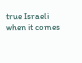true Israeli when it comes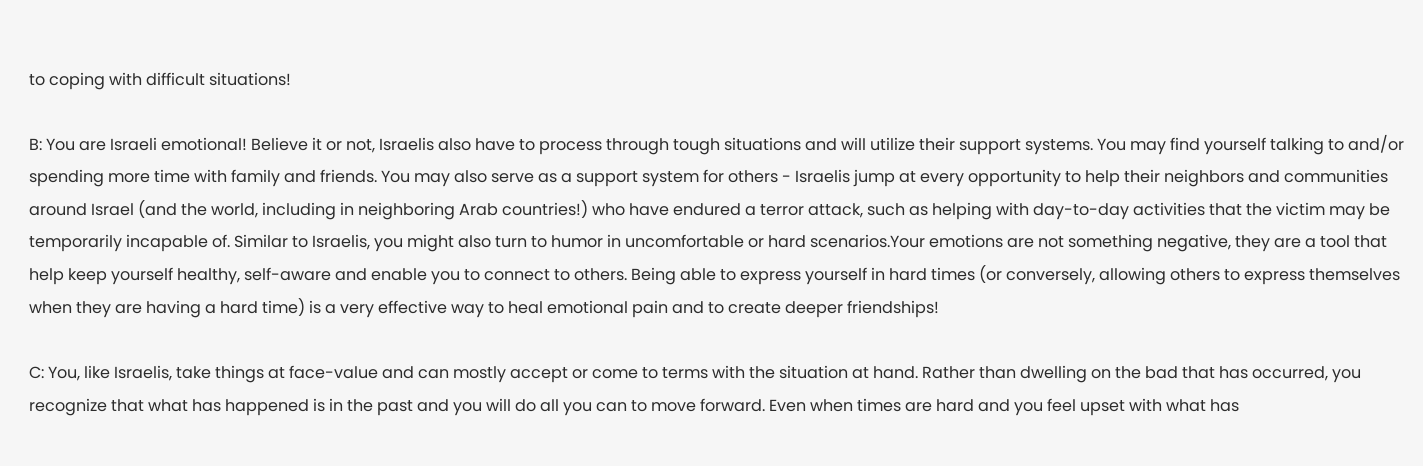to coping with difficult situations!

B: You are Israeli emotional! Believe it or not, Israelis also have to process through tough situations and will utilize their support systems. You may find yourself talking to and/or spending more time with family and friends. You may also serve as a support system for others - Israelis jump at every opportunity to help their neighbors and communities around Israel (and the world, including in neighboring Arab countries!) who have endured a terror attack, such as helping with day-to-day activities that the victim may be temporarily incapable of. Similar to Israelis, you might also turn to humor in uncomfortable or hard scenarios.Your emotions are not something negative, they are a tool that help keep yourself healthy, self-aware and enable you to connect to others. Being able to express yourself in hard times (or conversely, allowing others to express themselves when they are having a hard time) is a very effective way to heal emotional pain and to create deeper friendships!

C: You, like Israelis, take things at face-value and can mostly accept or come to terms with the situation at hand. Rather than dwelling on the bad that has occurred, you recognize that what has happened is in the past and you will do all you can to move forward. Even when times are hard and you feel upset with what has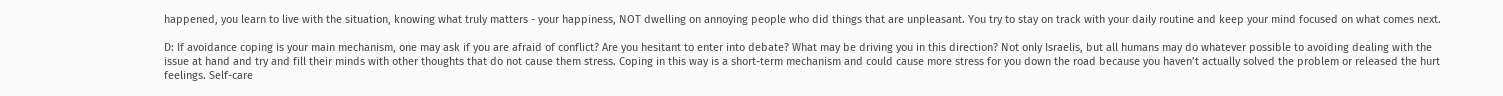happened, you learn to live with the situation, knowing what truly matters - your happiness, NOT dwelling on annoying people who did things that are unpleasant. You try to stay on track with your daily routine and keep your mind focused on what comes next.

D: If avoidance coping is your main mechanism, one may ask if you are afraid of conflict? Are you hesitant to enter into debate? What may be driving you in this direction? Not only Israelis, but all humans may do whatever possible to avoiding dealing with the issue at hand and try and fill their minds with other thoughts that do not cause them stress. Coping in this way is a short-term mechanism and could cause more stress for you down the road because you haven’t actually solved the problem or released the hurt feelings. Self-care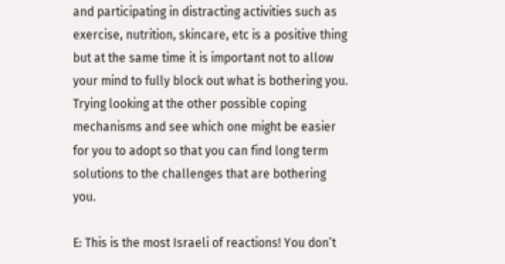and participating in distracting activities such as exercise, nutrition, skincare, etc is a positive thing but at the same time it is important not to allow your mind to fully block out what is bothering you. Trying looking at the other possible coping mechanisms and see which one might be easier for you to adopt so that you can find long term solutions to the challenges that are bothering you.

E: This is the most Israeli of reactions! You don’t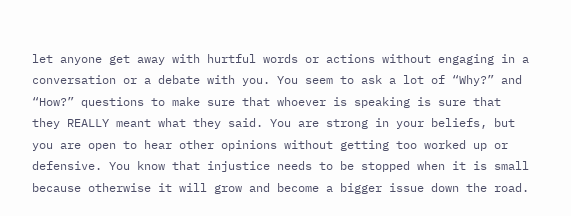let anyone get away with hurtful words or actions without engaging in a conversation or a debate with you. You seem to ask a lot of “Why?” and “How?” questions to make sure that whoever is speaking is sure that they REALLY meant what they said. You are strong in your beliefs, but you are open to hear other opinions without getting too worked up or defensive. You know that injustice needs to be stopped when it is small because otherwise it will grow and become a bigger issue down the road.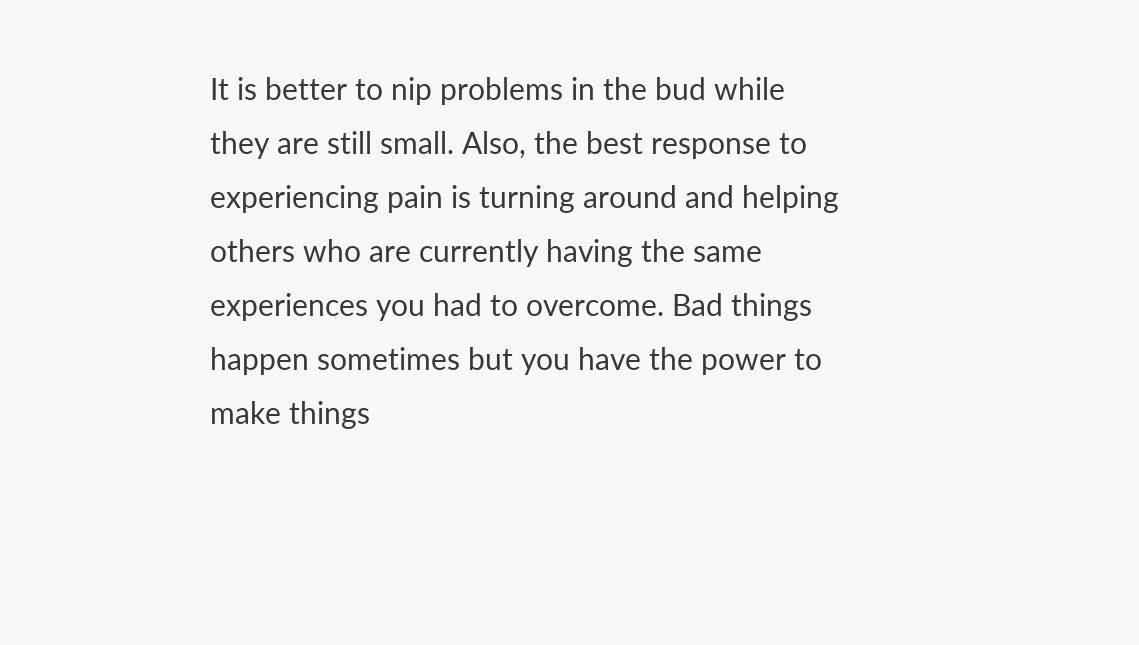It is better to nip problems in the bud while they are still small. Also, the best response to experiencing pain is turning around and helping others who are currently having the same experiences you had to overcome. Bad things happen sometimes but you have the power to make things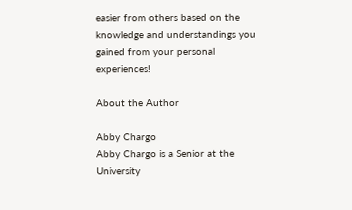easier from others based on the knowledge and understandings you gained from your personal experiences!

About the Author

Abby Chargo
Abby Chargo is a Senior at the University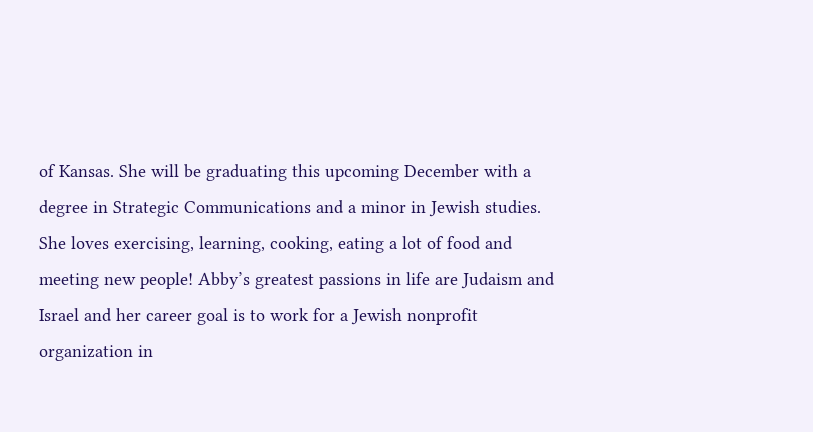of Kansas. She will be graduating this upcoming December with a degree in Strategic Communications and a minor in Jewish studies. She loves exercising, learning, cooking, eating a lot of food and meeting new people! Abby’s greatest passions in life are Judaism and Israel and her career goal is to work for a Jewish nonprofit organization in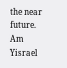the near future. Am Yisrael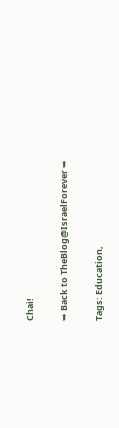Chai!

➥ Back to TheBlog@IsraelForever ➥

Tags: Education,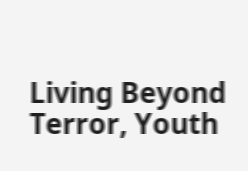Living Beyond Terror, Youth